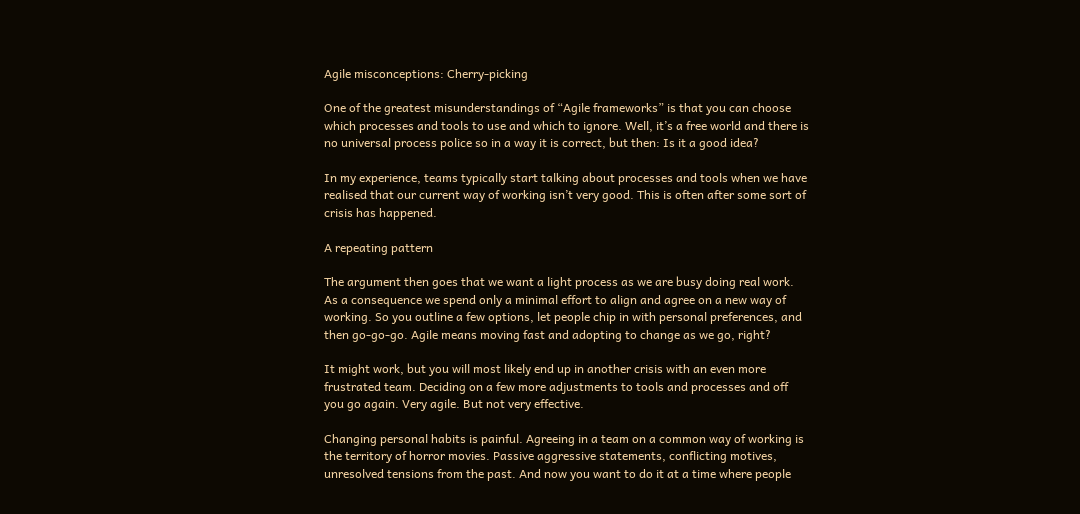Agile misconceptions: Cherry-picking

One of the greatest misunderstandings of “Agile frameworks” is that you can choose which processes and tools to use and which to ignore. Well, it’s a free world and there is no universal process police so in a way it is correct, but then: Is it a good idea?

In my experience, teams typically start talking about processes and tools when we have realised that our current way of working isn’t very good. This is often after some sort of crisis has happened.

A repeating pattern

The argument then goes that we want a light process as we are busy doing real work. As a consequence we spend only a minimal effort to align and agree on a new way of working. So you outline a few options, let people chip in with personal preferences, and then go-go-go. Agile means moving fast and adopting to change as we go, right?

It might work, but you will most likely end up in another crisis with an even more frustrated team. Deciding on a few more adjustments to tools and processes and off you go again. Very agile. But not very effective.

Changing personal habits is painful. Agreeing in a team on a common way of working is the territory of horror movies. Passive aggressive statements, conflicting motives, unresolved tensions from the past. And now you want to do it at a time where people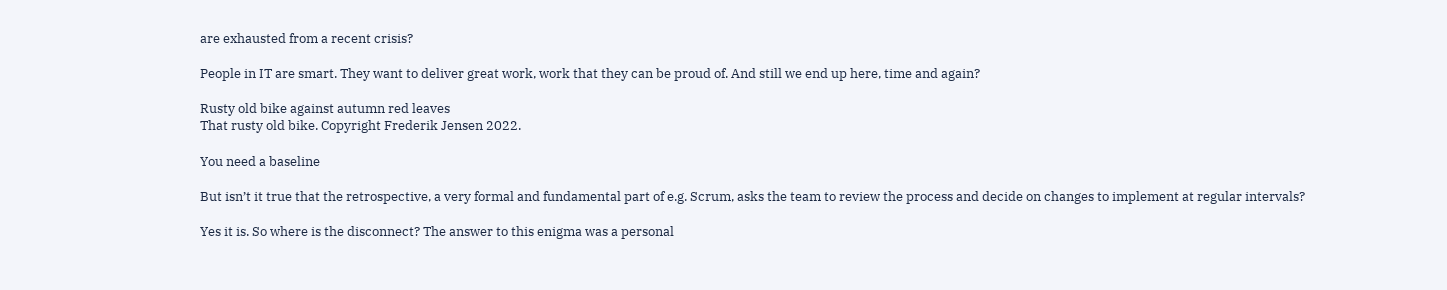are exhausted from a recent crisis?

People in IT are smart. They want to deliver great work, work that they can be proud of. And still we end up here, time and again?

Rusty old bike against autumn red leaves
That rusty old bike. Copyright Frederik Jensen 2022.

You need a baseline

But isn’t it true that the retrospective, a very formal and fundamental part of e.g. Scrum, asks the team to review the process and decide on changes to implement at regular intervals?

Yes it is. So where is the disconnect? The answer to this enigma was a personal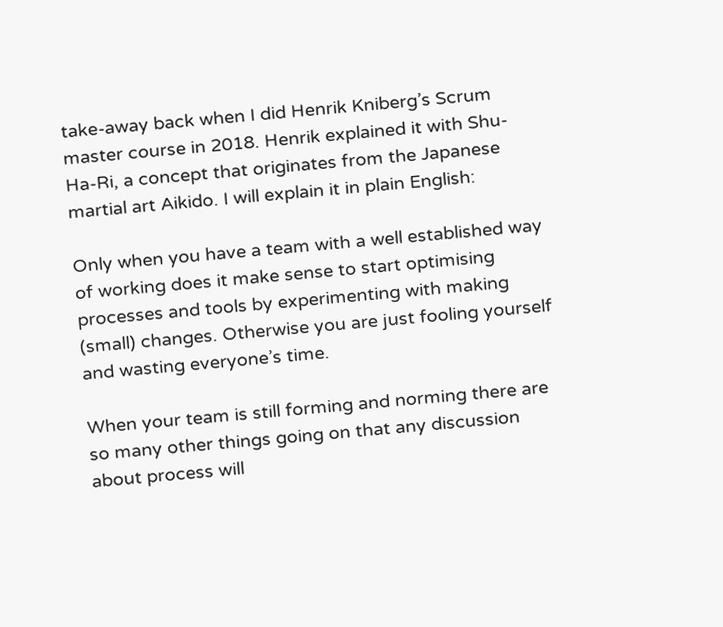take-away back when I did Henrik Kniberg’s Scrum master course in 2018. Henrik explained it with Shu-Ha-Ri, a concept that originates from the Japanese martial art Aikido. I will explain it in plain English:

Only when you have a team with a well established way of working does it make sense to start optimising processes and tools by experimenting with making (small) changes. Otherwise you are just fooling yourself and wasting everyone’s time.

When your team is still forming and norming there are so many other things going on that any discussion about process will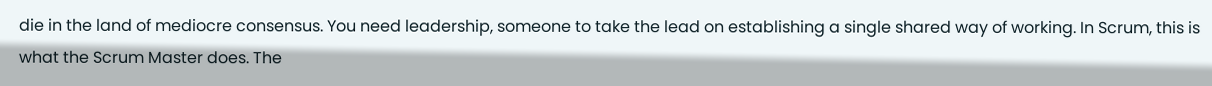die in the land of mediocre consensus. You need leadership, someone to take the lead on establishing a single shared way of working. In Scrum, this is what the Scrum Master does. The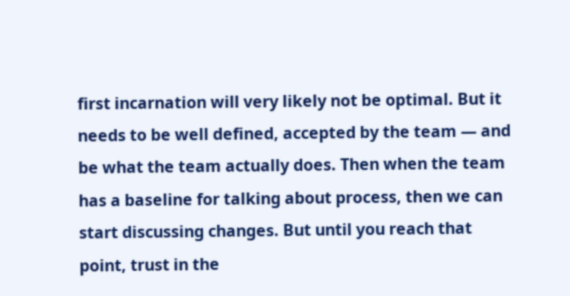first incarnation will very likely not be optimal. But it needs to be well defined, accepted by the team — and be what the team actually does. Then when the team has a baseline for talking about process, then we can start discussing changes. But until you reach that point, trust in the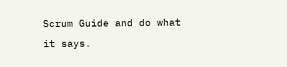Scrum Guide and do what it says.